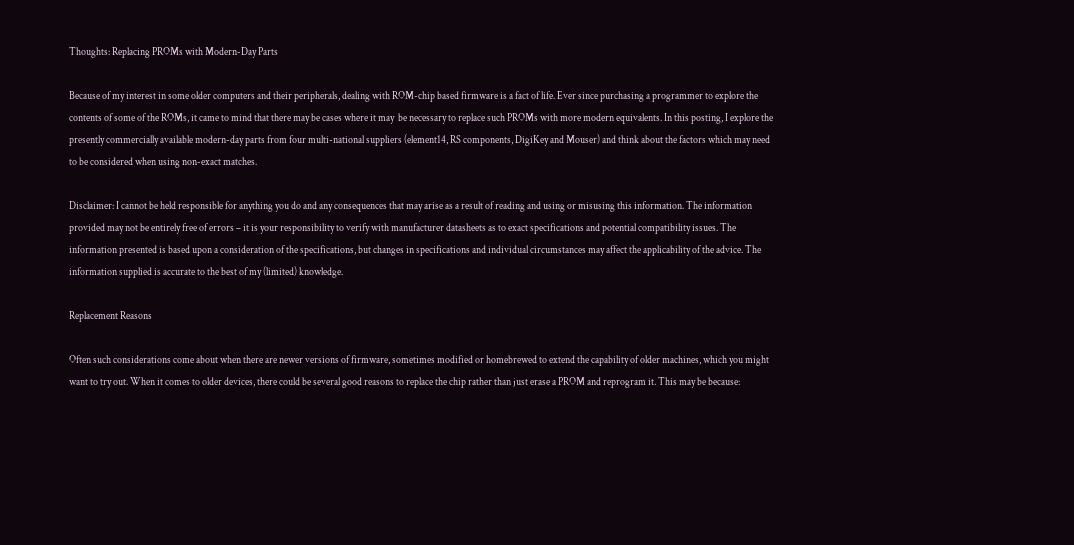Thoughts: Replacing PROMs with Modern-Day Parts

Because of my interest in some older computers and their peripherals, dealing with ROM-chip based firmware is a fact of life. Ever since purchasing a programmer to explore the contents of some of the ROMs, it came to mind that there may be cases where it may  be necessary to replace such PROMs with more modern equivalents. In this posting, I explore the presently commercially available modern-day parts from four multi-national suppliers (element14, RS components, DigiKey and Mouser) and think about the factors which may need to be considered when using non-exact matches.

Disclaimer: I cannot be held responsible for anything you do and any consequences that may arise as a result of reading and using or misusing this information. The information provided may not be entirely free of errors – it is your responsibility to verify with manufacturer datasheets as to exact specifications and potential compatibility issues. The information presented is based upon a consideration of the specifications, but changes in specifications and individual circumstances may affect the applicability of the advice. The information supplied is accurate to the best of my (limited) knowledge.

Replacement Reasons

Often such considerations come about when there are newer versions of firmware, sometimes modified or homebrewed to extend the capability of older machines, which you might want to try out. When it comes to older devices, there could be several good reasons to replace the chip rather than just erase a PROM and reprogram it. This may be because: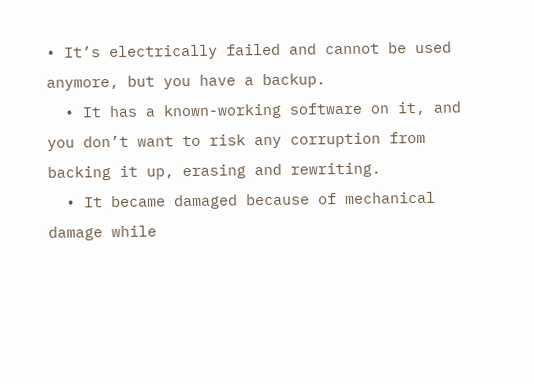• It’s electrically failed and cannot be used anymore, but you have a backup.
  • It has a known-working software on it, and you don’t want to risk any corruption from backing it up, erasing and rewriting.
  • It became damaged because of mechanical damage while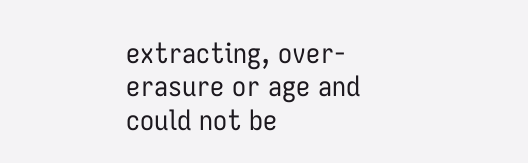extracting, over-erasure or age and could not be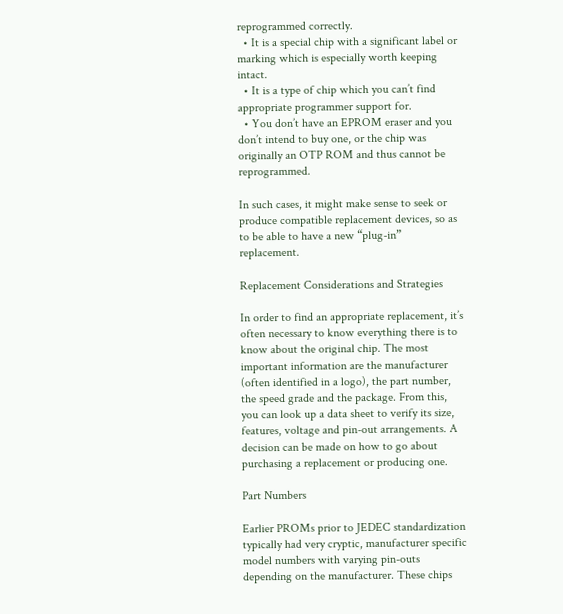reprogrammed correctly.
  • It is a special chip with a significant label or marking which is especially worth keeping intact.
  • It is a type of chip which you can’t find appropriate programmer support for.
  • You don’t have an EPROM eraser and you don’t intend to buy one, or the chip was originally an OTP ROM and thus cannot be reprogrammed.

In such cases, it might make sense to seek or produce compatible replacement devices, so as to be able to have a new “plug-in” replacement.

Replacement Considerations and Strategies

In order to find an appropriate replacement, it’s often necessary to know everything there is to know about the original chip. The most important information are the manufacturer (often identified in a logo), the part number, the speed grade and the package. From this, you can look up a data sheet to verify its size, features, voltage and pin-out arrangements. A decision can be made on how to go about purchasing a replacement or producing one.

Part Numbers

Earlier PROMs prior to JEDEC standardization typically had very cryptic, manufacturer specific model numbers with varying pin-outs depending on the manufacturer. These chips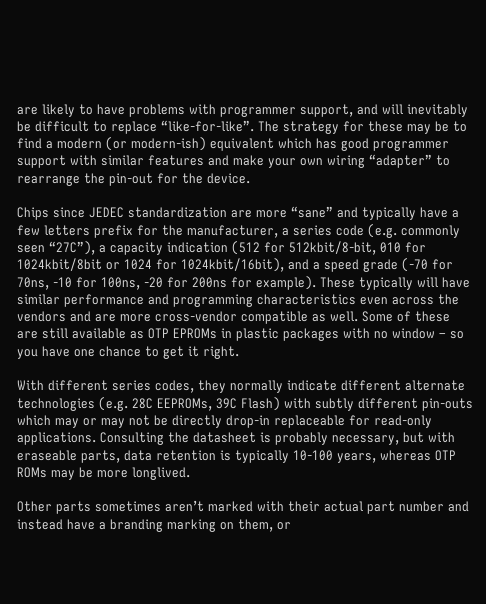are likely to have problems with programmer support, and will inevitably be difficult to replace “like-for-like”. The strategy for these may be to find a modern (or modern-ish) equivalent which has good programmer support with similar features and make your own wiring “adapter” to rearrange the pin-out for the device.

Chips since JEDEC standardization are more “sane” and typically have a few letters prefix for the manufacturer, a series code (e.g. commonly seen “27C”), a capacity indication (512 for 512kbit/8-bit, 010 for 1024kbit/8bit or 1024 for 1024kbit/16bit), and a speed grade (-70 for 70ns, -10 for 100ns, -20 for 200ns for example). These typically will have similar performance and programming characteristics even across the vendors and are more cross-vendor compatible as well. Some of these are still available as OTP EPROMs in plastic packages with no window – so you have one chance to get it right.

With different series codes, they normally indicate different alternate technologies (e.g. 28C EEPROMs, 39C Flash) with subtly different pin-outs which may or may not be directly drop-in replaceable for read-only applications. Consulting the datasheet is probably necessary, but with eraseable parts, data retention is typically 10-100 years, whereas OTP ROMs may be more longlived.

Other parts sometimes aren’t marked with their actual part number and instead have a branding marking on them, or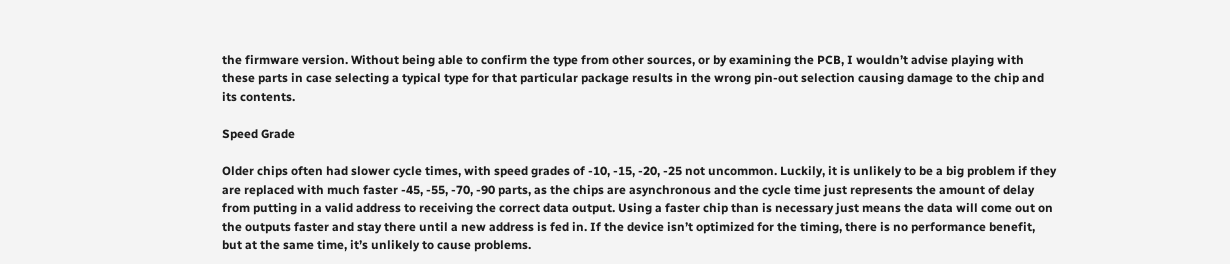the firmware version. Without being able to confirm the type from other sources, or by examining the PCB, I wouldn’t advise playing with these parts in case selecting a typical type for that particular package results in the wrong pin-out selection causing damage to the chip and its contents.

Speed Grade

Older chips often had slower cycle times, with speed grades of -10, -15, -20, -25 not uncommon. Luckily, it is unlikely to be a big problem if they are replaced with much faster -45, -55, -70, -90 parts, as the chips are asynchronous and the cycle time just represents the amount of delay from putting in a valid address to receiving the correct data output. Using a faster chip than is necessary just means the data will come out on the outputs faster and stay there until a new address is fed in. If the device isn’t optimized for the timing, there is no performance benefit, but at the same time, it’s unlikely to cause problems.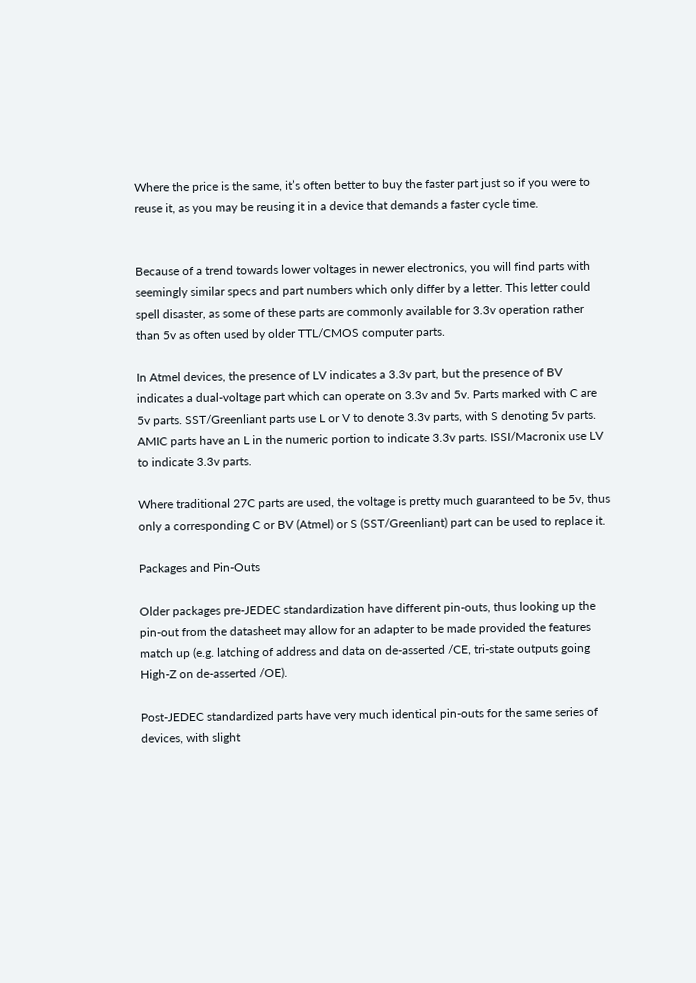Where the price is the same, it’s often better to buy the faster part just so if you were to reuse it, as you may be reusing it in a device that demands a faster cycle time.


Because of a trend towards lower voltages in newer electronics, you will find parts with seemingly similar specs and part numbers which only differ by a letter. This letter could spell disaster, as some of these parts are commonly available for 3.3v operation rather than 5v as often used by older TTL/CMOS computer parts.

In Atmel devices, the presence of LV indicates a 3.3v part, but the presence of BV indicates a dual-voltage part which can operate on 3.3v and 5v. Parts marked with C are 5v parts. SST/Greenliant parts use L or V to denote 3.3v parts, with S denoting 5v parts. AMIC parts have an L in the numeric portion to indicate 3.3v parts. ISSI/Macronix use LV to indicate 3.3v parts.

Where traditional 27C parts are used, the voltage is pretty much guaranteed to be 5v, thus only a corresponding C or BV (Atmel) or S (SST/Greenliant) part can be used to replace it.

Packages and Pin-Outs

Older packages pre-JEDEC standardization have different pin-outs, thus looking up the pin-out from the datasheet may allow for an adapter to be made provided the features match up (e.g. latching of address and data on de-asserted /CE, tri-state outputs going High-Z on de-asserted /OE).

Post-JEDEC standardized parts have very much identical pin-outs for the same series of devices, with slight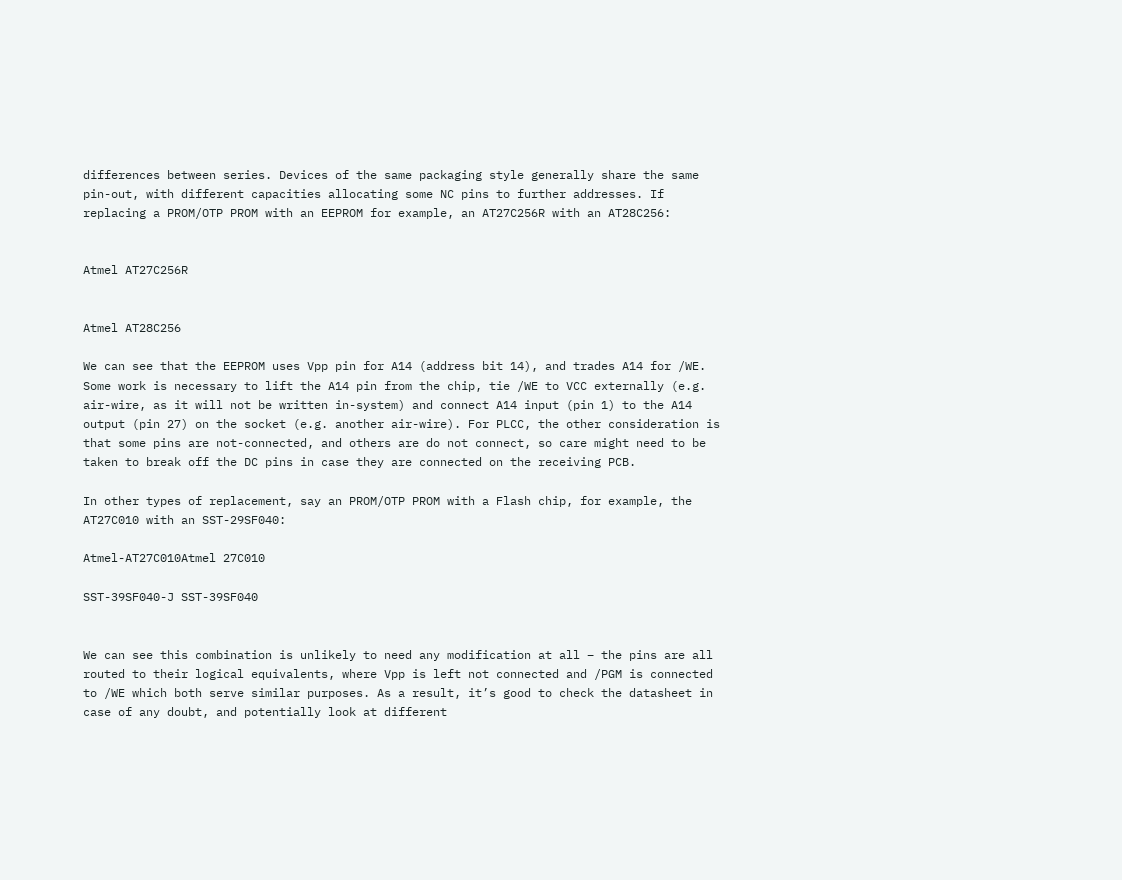differences between series. Devices of the same packaging style generally share the same pin-out, with different capacities allocating some NC pins to further addresses. If replacing a PROM/OTP PROM with an EEPROM for example, an AT27C256R with an AT28C256:


Atmel AT27C256R


Atmel AT28C256

We can see that the EEPROM uses Vpp pin for A14 (address bit 14), and trades A14 for /WE. Some work is necessary to lift the A14 pin from the chip, tie /WE to VCC externally (e.g. air-wire, as it will not be written in-system) and connect A14 input (pin 1) to the A14 output (pin 27) on the socket (e.g. another air-wire). For PLCC, the other consideration is that some pins are not-connected, and others are do not connect, so care might need to be taken to break off the DC pins in case they are connected on the receiving PCB.

In other types of replacement, say an PROM/OTP PROM with a Flash chip, for example, the AT27C010 with an SST-29SF040:

Atmel-AT27C010Atmel 27C010

SST-39SF040-J SST-39SF040


We can see this combination is unlikely to need any modification at all – the pins are all routed to their logical equivalents, where Vpp is left not connected and /PGM is connected to /WE which both serve similar purposes. As a result, it’s good to check the datasheet in case of any doubt, and potentially look at different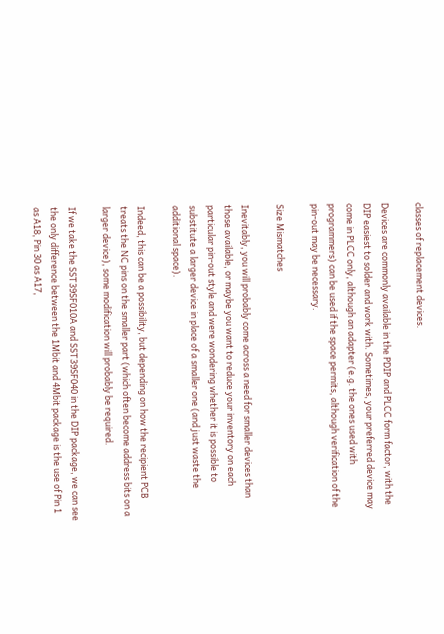classes of replacement devices.

Devices are commonly available in the PDIP and PLCC form factor, with the DIP easiest to solder and work with. Sometimes, your preferred device may come in PLCC only, although an adapter (e.g. the ones used with programmers) can be used if the space permits, although verification of the pin-out may be necessary.

Size Mismatches

Inevitably, you will probably come across a need for smaller devices than those available, or maybe you want to reduce your inventory on each particular pin-out style and were wondering whether it is possible to substitute a larger device in place of a smaller one (and just waste the additional space).

Indeed, this can be a possibility, but depending on how the recipient PCB treats the NC pins on the smaller part (which often become address bits on a larger device), some modification will probably be required.

If we take the SST39SF010A and SST39SF040 in the DIP package, we can see the only difference between the 1Mbit and 4Mbit package is the use of Pin 1 as A18, Pin 30 as A17,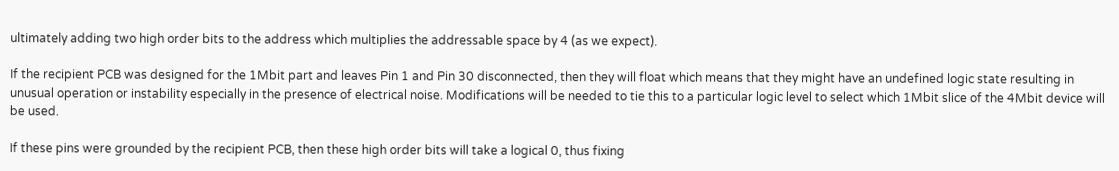ultimately adding two high order bits to the address which multiplies the addressable space by 4 (as we expect).

If the recipient PCB was designed for the 1Mbit part and leaves Pin 1 and Pin 30 disconnected, then they will float which means that they might have an undefined logic state resulting in unusual operation or instability especially in the presence of electrical noise. Modifications will be needed to tie this to a particular logic level to select which 1Mbit slice of the 4Mbit device will be used.

If these pins were grounded by the recipient PCB, then these high order bits will take a logical 0, thus fixing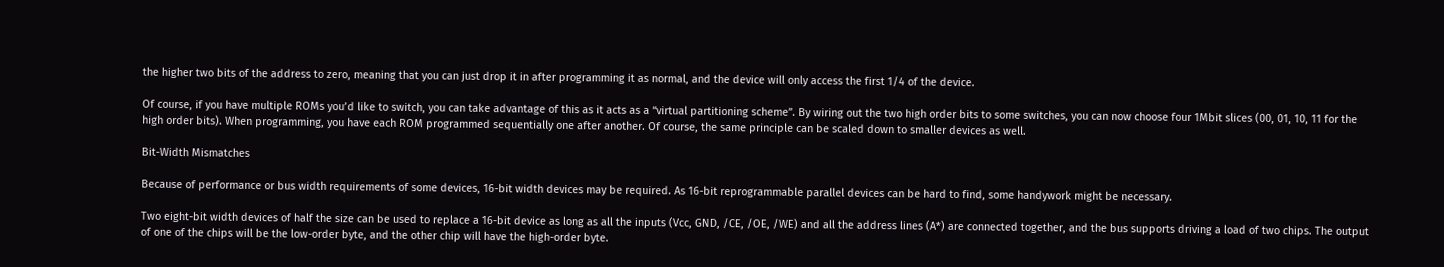the higher two bits of the address to zero, meaning that you can just drop it in after programming it as normal, and the device will only access the first 1/4 of the device.

Of course, if you have multiple ROMs you’d like to switch, you can take advantage of this as it acts as a “virtual partitioning scheme”. By wiring out the two high order bits to some switches, you can now choose four 1Mbit slices (00, 01, 10, 11 for the high order bits). When programming, you have each ROM programmed sequentially one after another. Of course, the same principle can be scaled down to smaller devices as well.

Bit-Width Mismatches

Because of performance or bus width requirements of some devices, 16-bit width devices may be required. As 16-bit reprogrammable parallel devices can be hard to find, some handywork might be necessary.

Two eight-bit width devices of half the size can be used to replace a 16-bit device as long as all the inputs (Vcc, GND, /CE, /OE, /WE) and all the address lines (A*) are connected together, and the bus supports driving a load of two chips. The output of one of the chips will be the low-order byte, and the other chip will have the high-order byte.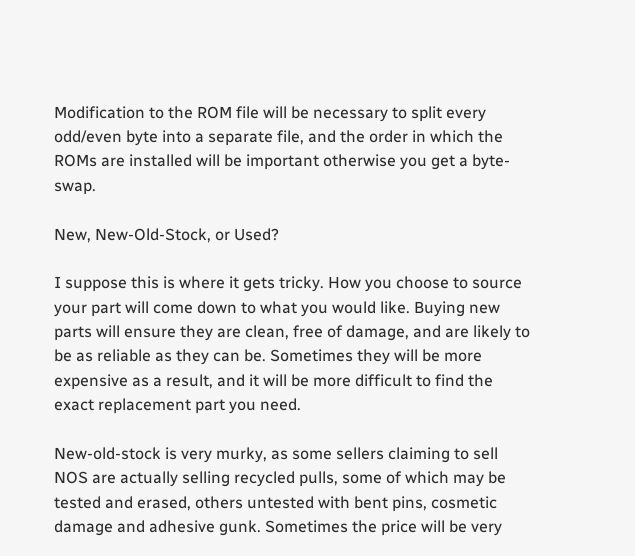Modification to the ROM file will be necessary to split every odd/even byte into a separate file, and the order in which the ROMs are installed will be important otherwise you get a byte-swap.

New, New-Old-Stock, or Used?

I suppose this is where it gets tricky. How you choose to source your part will come down to what you would like. Buying new parts will ensure they are clean, free of damage, and are likely to be as reliable as they can be. Sometimes they will be more expensive as a result, and it will be more difficult to find the exact replacement part you need.

New-old-stock is very murky, as some sellers claiming to sell NOS are actually selling recycled pulls, some of which may be tested and erased, others untested with bent pins, cosmetic damage and adhesive gunk. Sometimes the price will be very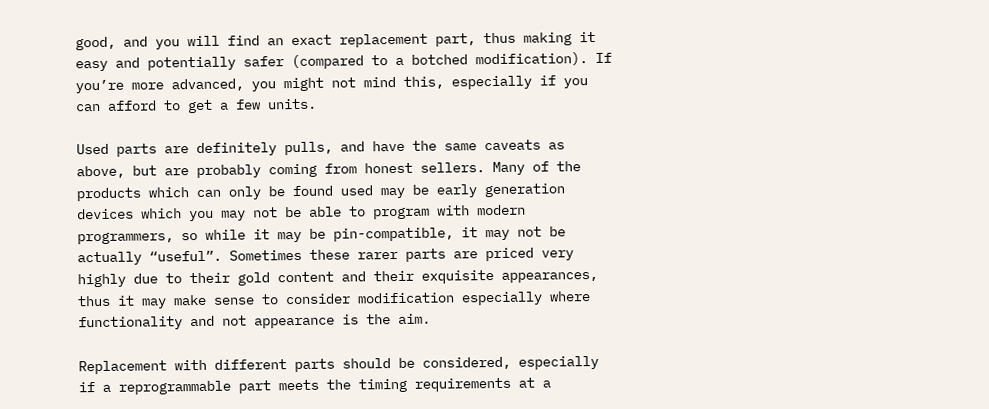good, and you will find an exact replacement part, thus making it easy and potentially safer (compared to a botched modification). If you’re more advanced, you might not mind this, especially if you can afford to get a few units.

Used parts are definitely pulls, and have the same caveats as above, but are probably coming from honest sellers. Many of the products which can only be found used may be early generation devices which you may not be able to program with modern programmers, so while it may be pin-compatible, it may not be actually “useful”. Sometimes these rarer parts are priced very highly due to their gold content and their exquisite appearances, thus it may make sense to consider modification especially where functionality and not appearance is the aim.

Replacement with different parts should be considered, especially if a reprogrammable part meets the timing requirements at a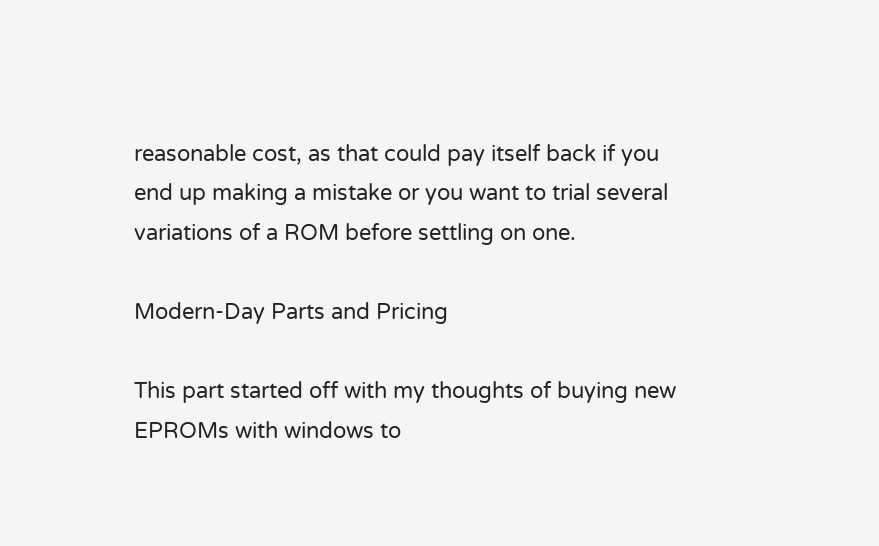reasonable cost, as that could pay itself back if you end up making a mistake or you want to trial several variations of a ROM before settling on one.

Modern-Day Parts and Pricing

This part started off with my thoughts of buying new EPROMs with windows to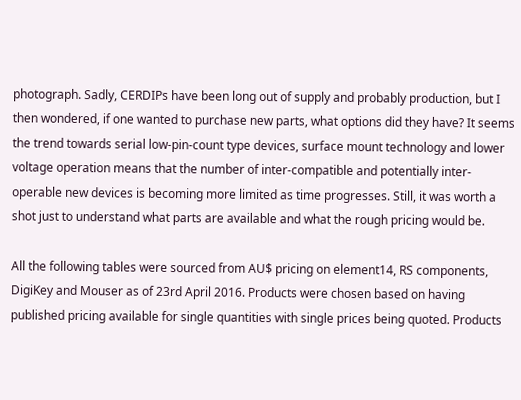photograph. Sadly, CERDIPs have been long out of supply and probably production, but I then wondered, if one wanted to purchase new parts, what options did they have? It seems the trend towards serial low-pin-count type devices, surface mount technology and lower voltage operation means that the number of inter-compatible and potentially inter-operable new devices is becoming more limited as time progresses. Still, it was worth a shot just to understand what parts are available and what the rough pricing would be.

All the following tables were sourced from AU$ pricing on element14, RS components, DigiKey and Mouser as of 23rd April 2016. Products were chosen based on having published pricing available for single quantities with single prices being quoted. Products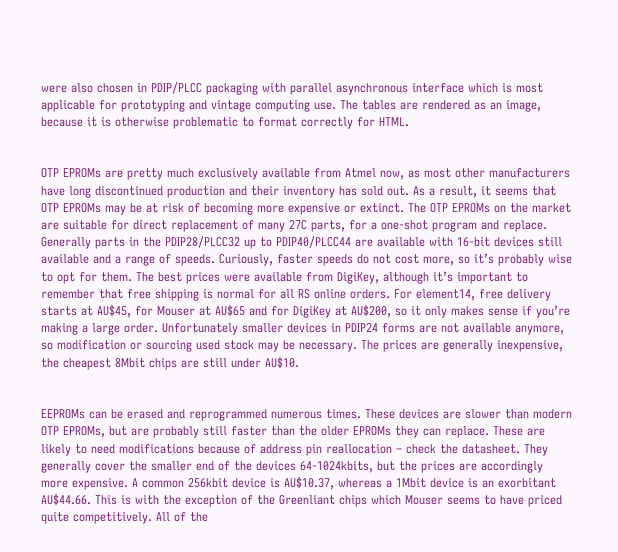were also chosen in PDIP/PLCC packaging with parallel asynchronous interface which is most applicable for prototyping and vintage computing use. The tables are rendered as an image, because it is otherwise problematic to format correctly for HTML.


OTP EPROMs are pretty much exclusively available from Atmel now, as most other manufacturers have long discontinued production and their inventory has sold out. As a result, it seems that OTP EPROMs may be at risk of becoming more expensive or extinct. The OTP EPROMs on the market are suitable for direct replacement of many 27C parts, for a one-shot program and replace. Generally parts in the PDIP28/PLCC32 up to PDIP40/PLCC44 are available with 16-bit devices still available and a range of speeds. Curiously, faster speeds do not cost more, so it’s probably wise to opt for them. The best prices were available from DigiKey, although it’s important to remember that free shipping is normal for all RS online orders. For element14, free delivery starts at AU$45, for Mouser at AU$65 and for DigiKey at AU$200, so it only makes sense if you’re making a large order. Unfortunately smaller devices in PDIP24 forms are not available anymore, so modification or sourcing used stock may be necessary. The prices are generally inexpensive, the cheapest 8Mbit chips are still under AU$10.


EEPROMs can be erased and reprogrammed numerous times. These devices are slower than modern OTP EPROMs, but are probably still faster than the older EPROMs they can replace. These are likely to need modifications because of address pin reallocation – check the datasheet. They generally cover the smaller end of the devices 64-1024kbits, but the prices are accordingly more expensive. A common 256kbit device is AU$10.37, whereas a 1Mbit device is an exorbitant AU$44.66. This is with the exception of the Greenliant chips which Mouser seems to have priced quite competitively. All of the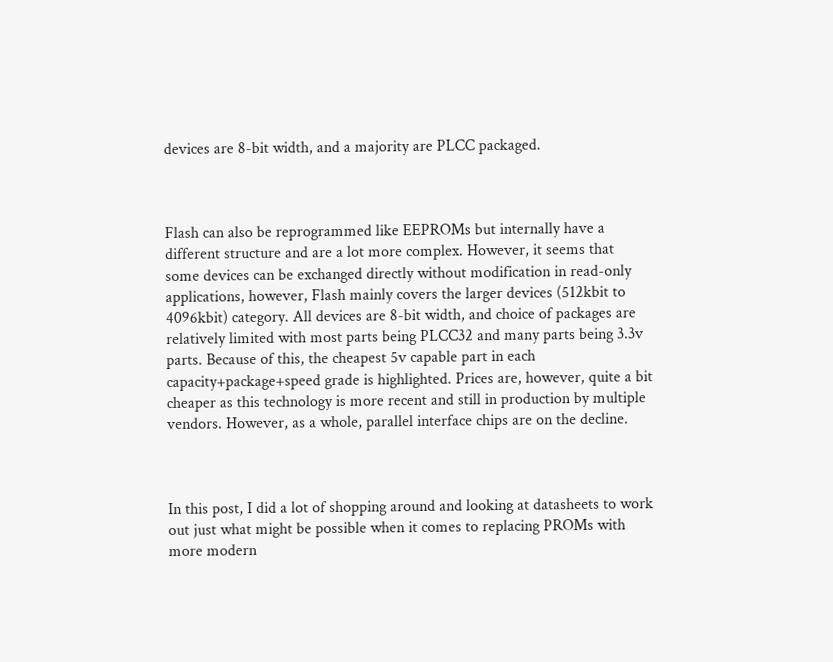devices are 8-bit width, and a majority are PLCC packaged.



Flash can also be reprogrammed like EEPROMs but internally have a different structure and are a lot more complex. However, it seems that some devices can be exchanged directly without modification in read-only applications, however, Flash mainly covers the larger devices (512kbit to 4096kbit) category. All devices are 8-bit width, and choice of packages are relatively limited with most parts being PLCC32 and many parts being 3.3v parts. Because of this, the cheapest 5v capable part in each capacity+package+speed grade is highlighted. Prices are, however, quite a bit cheaper as this technology is more recent and still in production by multiple vendors. However, as a whole, parallel interface chips are on the decline.



In this post, I did a lot of shopping around and looking at datasheets to work out just what might be possible when it comes to replacing PROMs with more modern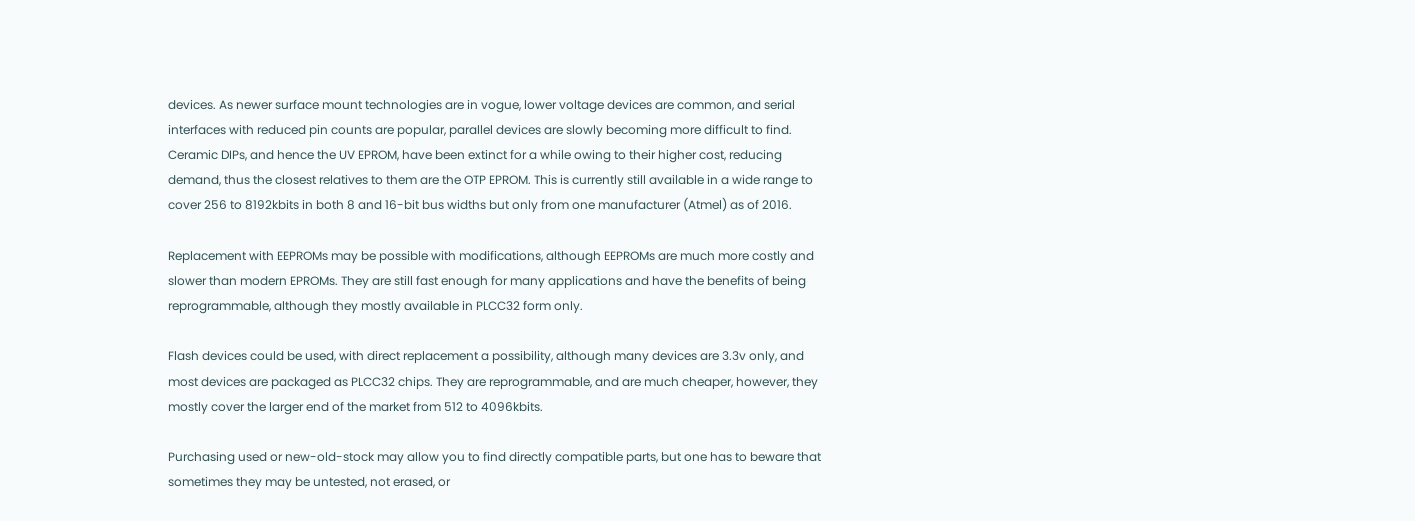devices. As newer surface mount technologies are in vogue, lower voltage devices are common, and serial interfaces with reduced pin counts are popular, parallel devices are slowly becoming more difficult to find. Ceramic DIPs, and hence the UV EPROM, have been extinct for a while owing to their higher cost, reducing demand, thus the closest relatives to them are the OTP EPROM. This is currently still available in a wide range to cover 256 to 8192kbits in both 8 and 16-bit bus widths but only from one manufacturer (Atmel) as of 2016.

Replacement with EEPROMs may be possible with modifications, although EEPROMs are much more costly and slower than modern EPROMs. They are still fast enough for many applications and have the benefits of being reprogrammable, although they mostly available in PLCC32 form only.

Flash devices could be used, with direct replacement a possibility, although many devices are 3.3v only, and most devices are packaged as PLCC32 chips. They are reprogrammable, and are much cheaper, however, they mostly cover the larger end of the market from 512 to 4096kbits.

Purchasing used or new-old-stock may allow you to find directly compatible parts, but one has to beware that sometimes they may be untested, not erased, or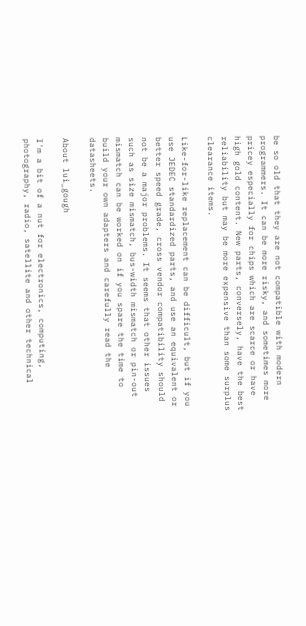be so old that they are not compatible with modern programmers. It can be more risky, and sometimes more pricey especially for chips which are scarce or have high gold content. New parts, conversely, have the best reliability but may be more expensive than some surplus clearance items.

Like-for-like replacement can be difficult, but if you use JEDEC standardized parts, and use an equivalent or better speed grade, cross vendor compatibility should not be a major problems. It seems that other issues such as size mismatch, bus-width mismatch or pin-out mismatch can be worked on if you spare the time to build your own adapters and carefully read the datasheets.

About lui_gough

I'm a bit of a nut for electronics, computing, photography, radio, satellite and other technical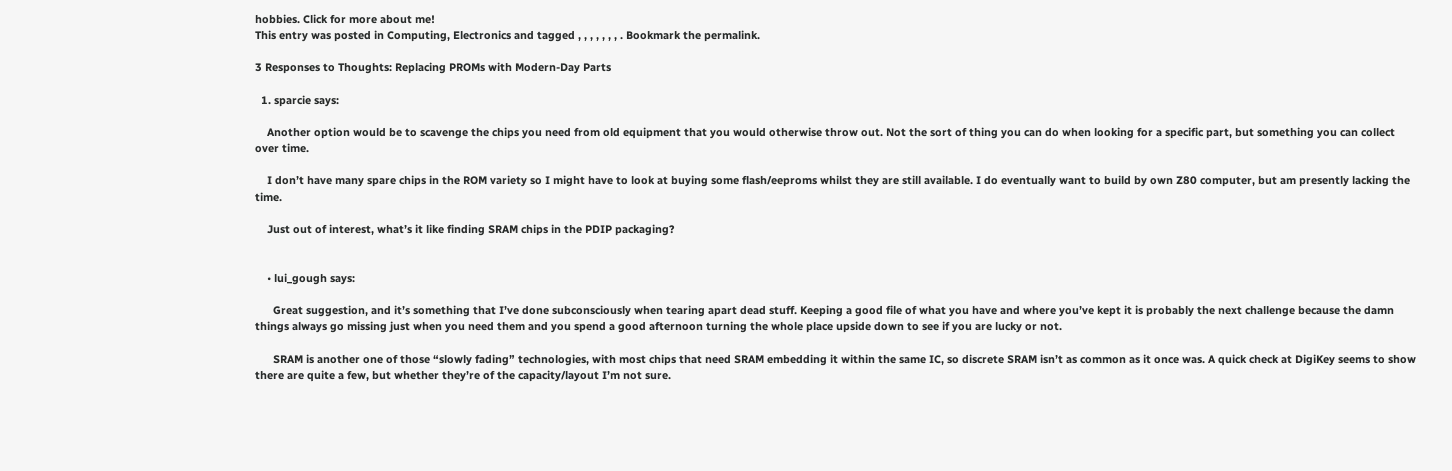hobbies. Click for more about me!
This entry was posted in Computing, Electronics and tagged , , , , , , , . Bookmark the permalink.

3 Responses to Thoughts: Replacing PROMs with Modern-Day Parts

  1. sparcie says:

    Another option would be to scavenge the chips you need from old equipment that you would otherwise throw out. Not the sort of thing you can do when looking for a specific part, but something you can collect over time.

    I don’t have many spare chips in the ROM variety so I might have to look at buying some flash/eeproms whilst they are still available. I do eventually want to build by own Z80 computer, but am presently lacking the time.

    Just out of interest, what’s it like finding SRAM chips in the PDIP packaging?


    • lui_gough says:

      Great suggestion, and it’s something that I’ve done subconsciously when tearing apart dead stuff. Keeping a good file of what you have and where you’ve kept it is probably the next challenge because the damn things always go missing just when you need them and you spend a good afternoon turning the whole place upside down to see if you are lucky or not.

      SRAM is another one of those “slowly fading” technologies, with most chips that need SRAM embedding it within the same IC, so discrete SRAM isn’t as common as it once was. A quick check at DigiKey seems to show there are quite a few, but whether they’re of the capacity/layout I’m not sure.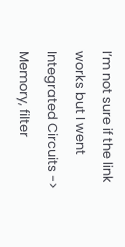I’m not sure if the link works but I went Integrated Circuits -> Memory, filter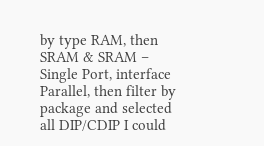by type RAM, then SRAM & SRAM – Single Port, interface Parallel, then filter by package and selected all DIP/CDIP I could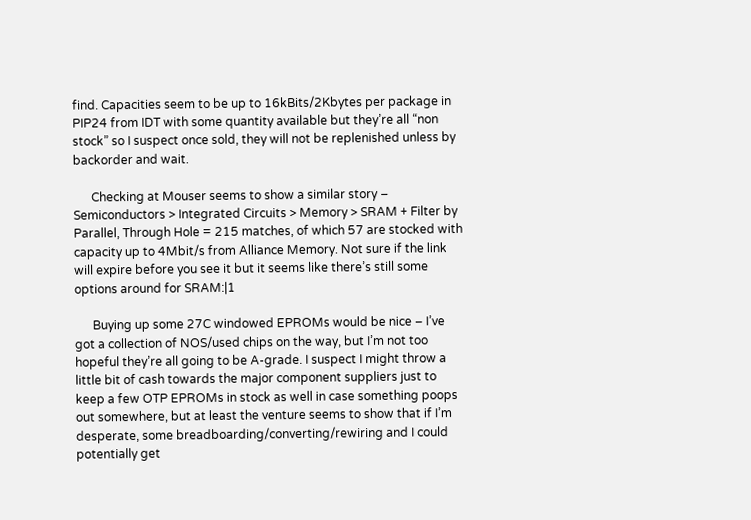find. Capacities seem to be up to 16kBits/2Kbytes per package in PIP24 from IDT with some quantity available but they’re all “non stock” so I suspect once sold, they will not be replenished unless by backorder and wait.

      Checking at Mouser seems to show a similar story – Semiconductors > Integrated Circuits > Memory > SRAM + Filter by Parallel, Through Hole = 215 matches, of which 57 are stocked with capacity up to 4Mbit/s from Alliance Memory. Not sure if the link will expire before you see it but it seems like there’s still some options around for SRAM:|1

      Buying up some 27C windowed EPROMs would be nice – I’ve got a collection of NOS/used chips on the way, but I’m not too hopeful they’re all going to be A-grade. I suspect I might throw a little bit of cash towards the major component suppliers just to keep a few OTP EPROMs in stock as well in case something poops out somewhere, but at least the venture seems to show that if I’m desperate, some breadboarding/converting/rewiring and I could potentially get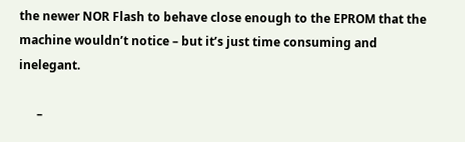the newer NOR Flash to behave close enough to the EPROM that the machine wouldn’t notice – but it’s just time consuming and inelegant.

      –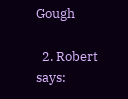Gough

  2. Robert says: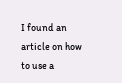I found an article on how to use a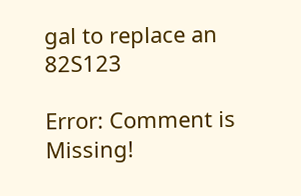gal to replace an 82S123

Error: Comment is Missing!